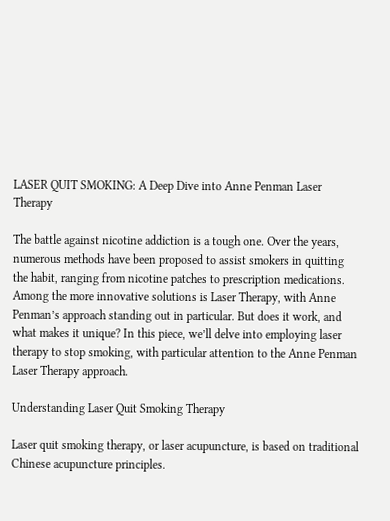LASER QUIT SMOKING: A Deep Dive into Anne Penman Laser Therapy

The battle against nicotine addiction is a tough one. Over the years, numerous methods have been proposed to assist smokers in quitting the habit, ranging from nicotine patches to prescription medications. Among the more innovative solutions is Laser Therapy, with Anne Penman’s approach standing out in particular. But does it work, and what makes it unique? In this piece, we’ll delve into employing laser therapy to stop smoking, with particular attention to the Anne Penman Laser Therapy approach.

Understanding Laser Quit Smoking Therapy

Laser quit smoking therapy, or laser acupuncture, is based on traditional Chinese acupuncture principles.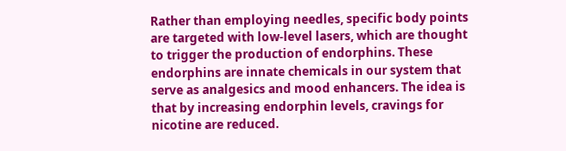Rather than employing needles, specific body points are targeted with low-level lasers, which are thought to trigger the production of endorphins. These endorphins are innate chemicals in our system that serve as analgesics and mood enhancers. The idea is that by increasing endorphin levels, cravings for nicotine are reduced.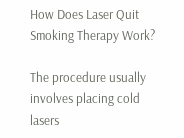How Does Laser Quit Smoking Therapy Work?

The procedure usually involves placing cold lasers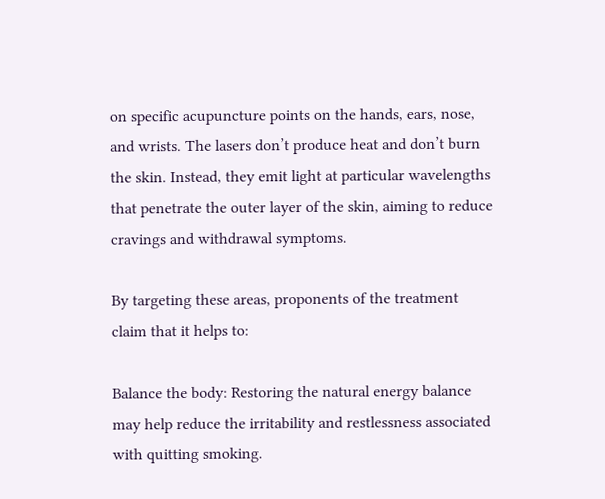on specific acupuncture points on the hands, ears, nose, and wrists. The lasers don’t produce heat and don’t burn the skin. Instead, they emit light at particular wavelengths that penetrate the outer layer of the skin, aiming to reduce cravings and withdrawal symptoms.

By targeting these areas, proponents of the treatment claim that it helps to:

Balance the body: Restoring the natural energy balance may help reduce the irritability and restlessness associated with quitting smoking.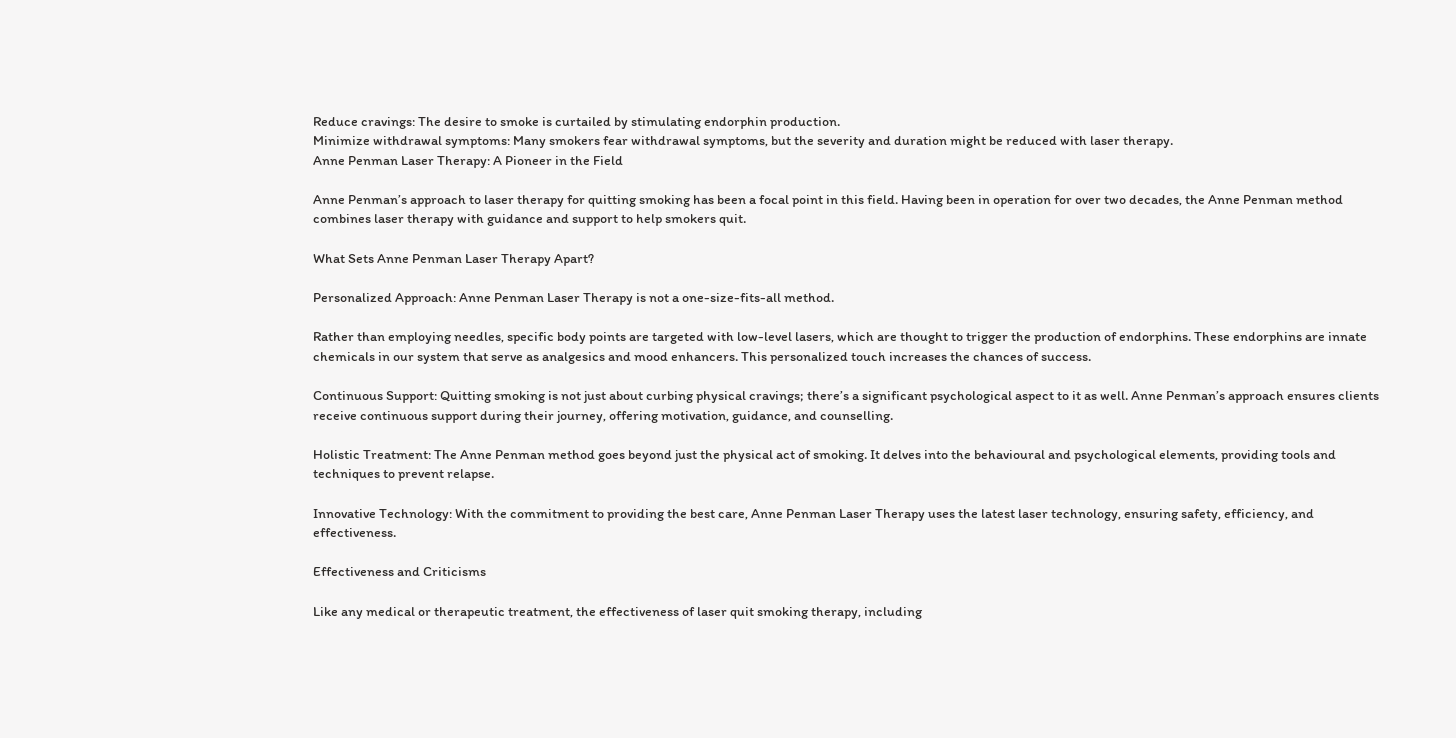Reduce cravings: The desire to smoke is curtailed by stimulating endorphin production.
Minimize withdrawal symptoms: Many smokers fear withdrawal symptoms, but the severity and duration might be reduced with laser therapy.
Anne Penman Laser Therapy: A Pioneer in the Field

Anne Penman’s approach to laser therapy for quitting smoking has been a focal point in this field. Having been in operation for over two decades, the Anne Penman method combines laser therapy with guidance and support to help smokers quit.

What Sets Anne Penman Laser Therapy Apart?

Personalized Approach: Anne Penman Laser Therapy is not a one-size-fits-all method.

Rather than employing needles, specific body points are targeted with low-level lasers, which are thought to trigger the production of endorphins. These endorphins are innate chemicals in our system that serve as analgesics and mood enhancers. This personalized touch increases the chances of success.

Continuous Support: Quitting smoking is not just about curbing physical cravings; there’s a significant psychological aspect to it as well. Anne Penman’s approach ensures clients receive continuous support during their journey, offering motivation, guidance, and counselling.

Holistic Treatment: The Anne Penman method goes beyond just the physical act of smoking. It delves into the behavioural and psychological elements, providing tools and techniques to prevent relapse.

Innovative Technology: With the commitment to providing the best care, Anne Penman Laser Therapy uses the latest laser technology, ensuring safety, efficiency, and effectiveness.

Effectiveness and Criticisms

Like any medical or therapeutic treatment, the effectiveness of laser quit smoking therapy, including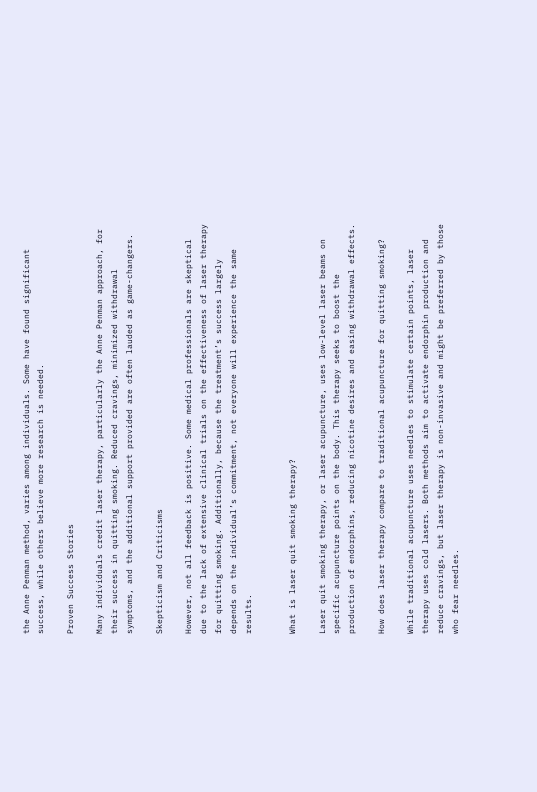the Anne Penman method, varies among individuals. Some have found significant success, while others believe more research is needed.

Proven Success Stories

Many individuals credit laser therapy, particularly the Anne Penman approach, for their success in quitting smoking. Reduced cravings, minimized withdrawal symptoms, and the additional support provided are often lauded as game-changers.

Skepticism and Criticisms

However, not all feedback is positive. Some medical professionals are skeptical due to the lack of extensive clinical trials on the effectiveness of laser therapy for quitting smoking. Additionally, because the treatment’s success largely depends on the individual’s commitment, not everyone will experience the same results.


What is laser quit smoking therapy?

Laser quit smoking therapy, or laser acupuncture, uses low-level laser beams on specific acupuncture points on the body. This therapy seeks to boost the production of endorphins, reducing nicotine desires and easing withdrawal effects.

How does laser therapy compare to traditional acupuncture for quitting smoking?

While traditional acupuncture uses needles to stimulate certain points, laser therapy uses cold lasers. Both methods aim to activate endorphin production and reduce cravings, but laser therapy is non-invasive and might be preferred by those who fear needles.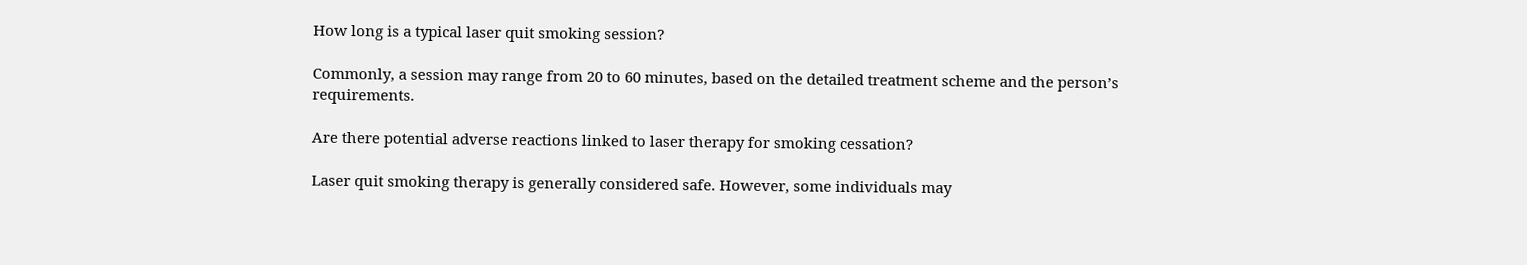How long is a typical laser quit smoking session?

Commonly, a session may range from 20 to 60 minutes, based on the detailed treatment scheme and the person’s requirements.

Are there potential adverse reactions linked to laser therapy for smoking cessation?

Laser quit smoking therapy is generally considered safe. However, some individuals may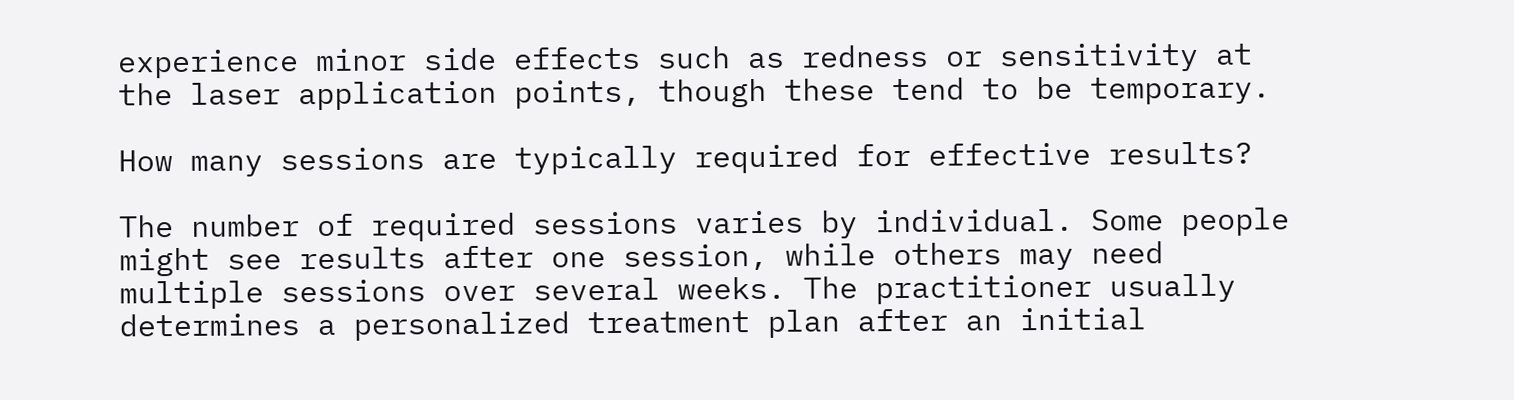experience minor side effects such as redness or sensitivity at the laser application points, though these tend to be temporary.

How many sessions are typically required for effective results?

The number of required sessions varies by individual. Some people might see results after one session, while others may need multiple sessions over several weeks. The practitioner usually determines a personalized treatment plan after an initial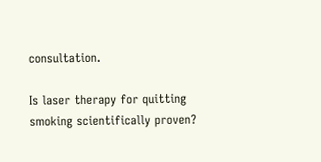consultation.

Is laser therapy for quitting smoking scientifically proven?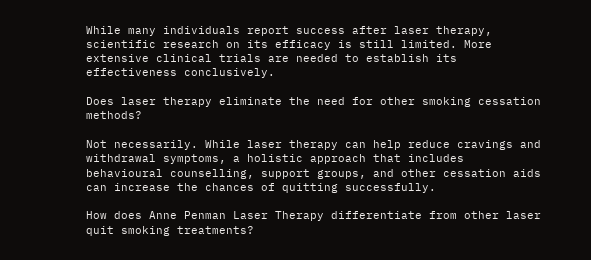While many individuals report success after laser therapy, scientific research on its efficacy is still limited. More extensive clinical trials are needed to establish its effectiveness conclusively.

Does laser therapy eliminate the need for other smoking cessation methods?

Not necessarily. While laser therapy can help reduce cravings and withdrawal symptoms, a holistic approach that includes behavioural counselling, support groups, and other cessation aids can increase the chances of quitting successfully.

How does Anne Penman Laser Therapy differentiate from other laser quit smoking treatments?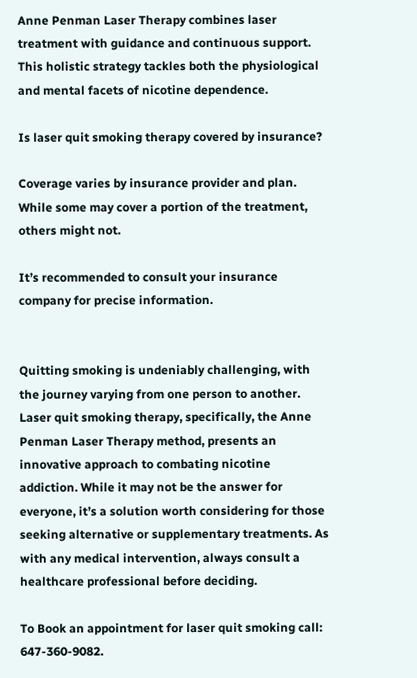Anne Penman Laser Therapy combines laser treatment with guidance and continuous support. This holistic strategy tackles both the physiological and mental facets of nicotine dependence.

Is laser quit smoking therapy covered by insurance?

Coverage varies by insurance provider and plan. While some may cover a portion of the treatment, others might not.

It’s recommended to consult your insurance company for precise information.


Quitting smoking is undeniably challenging, with the journey varying from one person to another. Laser quit smoking therapy, specifically, the Anne Penman Laser Therapy method, presents an innovative approach to combating nicotine addiction. While it may not be the answer for everyone, it’s a solution worth considering for those seeking alternative or supplementary treatments. As with any medical intervention, always consult a healthcare professional before deciding.

To Book an appointment for laser quit smoking call: 647-360-9082.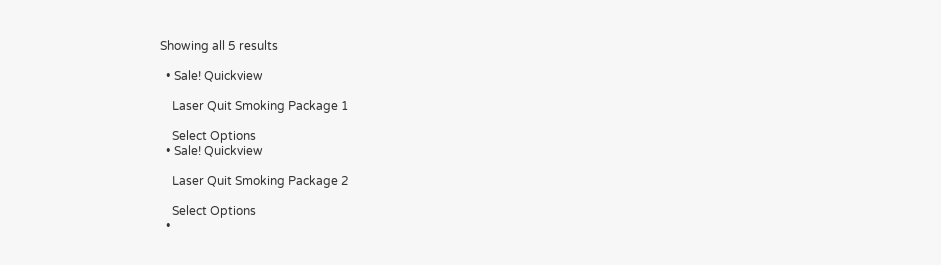Showing all 5 results

  • Sale! Quickview

    Laser Quit Smoking Package 1

    Select Options
  • Sale! Quickview

    Laser Quit Smoking Package 2

    Select Options
  •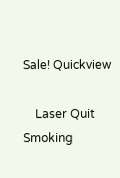Sale! Quickview

    Laser Quit Smoking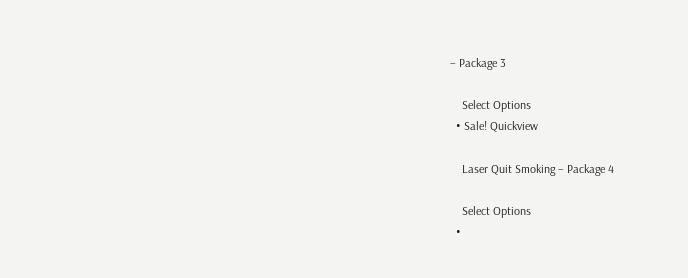– Package 3

    Select Options
  • Sale! Quickview

    Laser Quit Smoking – Package 4

    Select Options
  •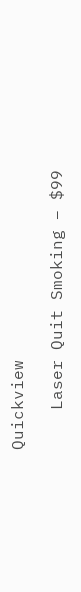Quickview

    Laser Quit Smoking – $99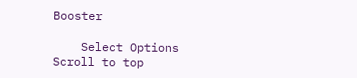Booster

    Select Options
Scroll to top